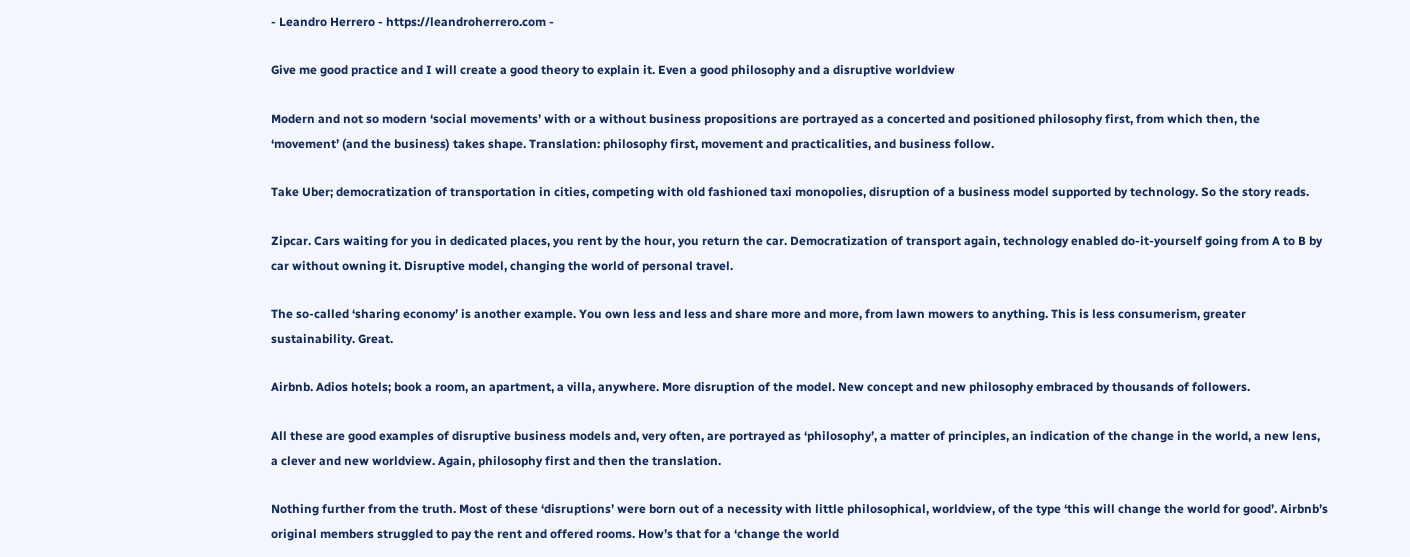- Leandro Herrero - https://leandroherrero.com -

Give me good practice and I will create a good theory to explain it. Even a good philosophy and a disruptive worldview

Modern and not so modern ‘social movements’ with or a without business propositions are portrayed as a concerted and positioned philosophy first, from which then, the ‘movement’ (and the business) takes shape. Translation: philosophy first, movement and practicalities, and business follow.

Take Uber; democratization of transportation in cities, competing with old fashioned taxi monopolies, disruption of a business model supported by technology. So the story reads.

Zipcar. Cars waiting for you in dedicated places, you rent by the hour, you return the car. Democratization of transport again, technology enabled do-it-yourself going from A to B by car without owning it. Disruptive model, changing the world of personal travel.

The so-called ‘sharing economy’ is another example. You own less and less and share more and more, from lawn mowers to anything. This is less consumerism, greater sustainability. Great.

Airbnb. Adios hotels; book a room, an apartment, a villa, anywhere. More disruption of the model. New concept and new philosophy embraced by thousands of followers.

All these are good examples of disruptive business models and, very often, are portrayed as ‘philosophy’, a matter of principles, an indication of the change in the world, a new lens, a clever and new worldview. Again, philosophy first and then the translation.

Nothing further from the truth. Most of these ‘disruptions’ were born out of a necessity with little philosophical, worldview, of the type ‘this will change the world for good’. Airbnb’s original members struggled to pay the rent and offered rooms. How’s that for a ‘change the world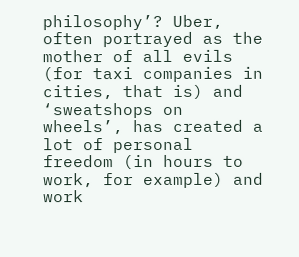philosophy’? Uber, often portrayed as the mother of all evils (for taxi companies in cities, that is) and ‘sweatshops on wheels’, has created a lot of personal freedom (in hours to work, for example) and work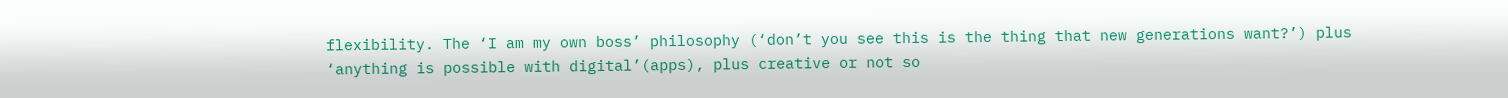flexibility. The ‘I am my own boss’ philosophy (‘don’t you see this is the thing that new generations want?’) plus ‘anything is possible with digital’(apps), plus creative or not so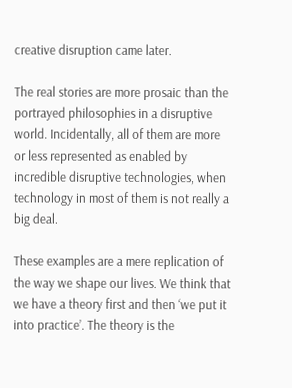creative disruption came later.

The real stories are more prosaic than the portrayed philosophies in a disruptive world. Incidentally, all of them are more or less represented as enabled by incredible disruptive technologies, when technology in most of them is not really a big deal.

These examples are a mere replication of the way we shape our lives. We think that we have a theory first and then ‘we put it into practice’. The theory is the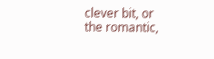clever bit, or the romantic,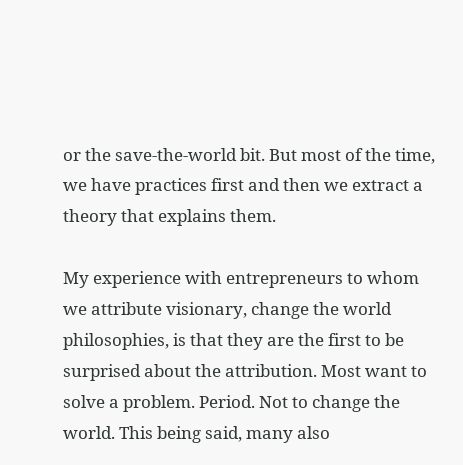or the save-the-world bit. But most of the time, we have practices first and then we extract a theory that explains them.

My experience with entrepreneurs to whom we attribute visionary, change the world philosophies, is that they are the first to be surprised about the attribution. Most want to solve a problem. Period. Not to change the world. This being said, many also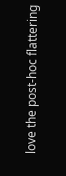love the post-hoc flattering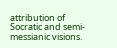attribution of Socratic and semi-messianic visions.